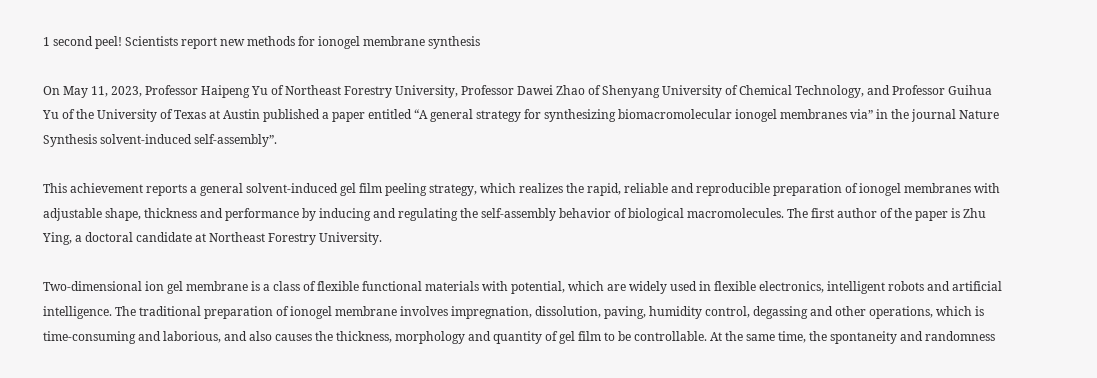1 second peel! Scientists report new methods for ionogel membrane synthesis

On May 11, 2023, Professor Haipeng Yu of Northeast Forestry University, Professor Dawei Zhao of Shenyang University of Chemical Technology, and Professor Guihua Yu of the University of Texas at Austin published a paper entitled “A general strategy for synthesizing biomacromolecular ionogel membranes via” in the journal Nature Synthesis solvent-induced self-assembly”.

This achievement reports a general solvent-induced gel film peeling strategy, which realizes the rapid, reliable and reproducible preparation of ionogel membranes with adjustable shape, thickness and performance by inducing and regulating the self-assembly behavior of biological macromolecules. The first author of the paper is Zhu Ying, a doctoral candidate at Northeast Forestry University.

Two-dimensional ion gel membrane is a class of flexible functional materials with potential, which are widely used in flexible electronics, intelligent robots and artificial intelligence. The traditional preparation of ionogel membrane involves impregnation, dissolution, paving, humidity control, degassing and other operations, which is time-consuming and laborious, and also causes the thickness, morphology and quantity of gel film to be controllable. At the same time, the spontaneity and randomness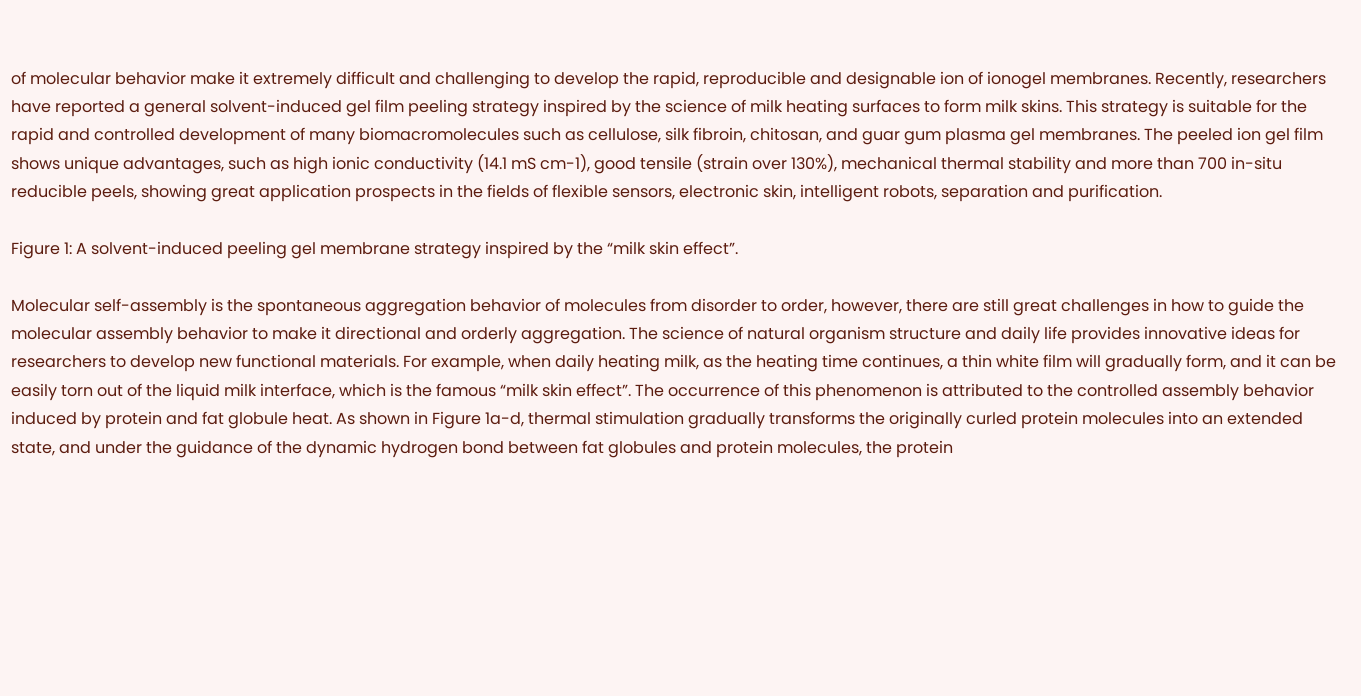of molecular behavior make it extremely difficult and challenging to develop the rapid, reproducible and designable ion of ionogel membranes. Recently, researchers have reported a general solvent-induced gel film peeling strategy inspired by the science of milk heating surfaces to form milk skins. This strategy is suitable for the rapid and controlled development of many biomacromolecules such as cellulose, silk fibroin, chitosan, and guar gum plasma gel membranes. The peeled ion gel film shows unique advantages, such as high ionic conductivity (14.1 mS cm-1), good tensile (strain over 130%), mechanical thermal stability and more than 700 in-situ reducible peels, showing great application prospects in the fields of flexible sensors, electronic skin, intelligent robots, separation and purification.

Figure 1: A solvent-induced peeling gel membrane strategy inspired by the “milk skin effect”.

Molecular self-assembly is the spontaneous aggregation behavior of molecules from disorder to order, however, there are still great challenges in how to guide the molecular assembly behavior to make it directional and orderly aggregation. The science of natural organism structure and daily life provides innovative ideas for researchers to develop new functional materials. For example, when daily heating milk, as the heating time continues, a thin white film will gradually form, and it can be easily torn out of the liquid milk interface, which is the famous “milk skin effect”. The occurrence of this phenomenon is attributed to the controlled assembly behavior induced by protein and fat globule heat. As shown in Figure 1a-d, thermal stimulation gradually transforms the originally curled protein molecules into an extended state, and under the guidance of the dynamic hydrogen bond between fat globules and protein molecules, the protein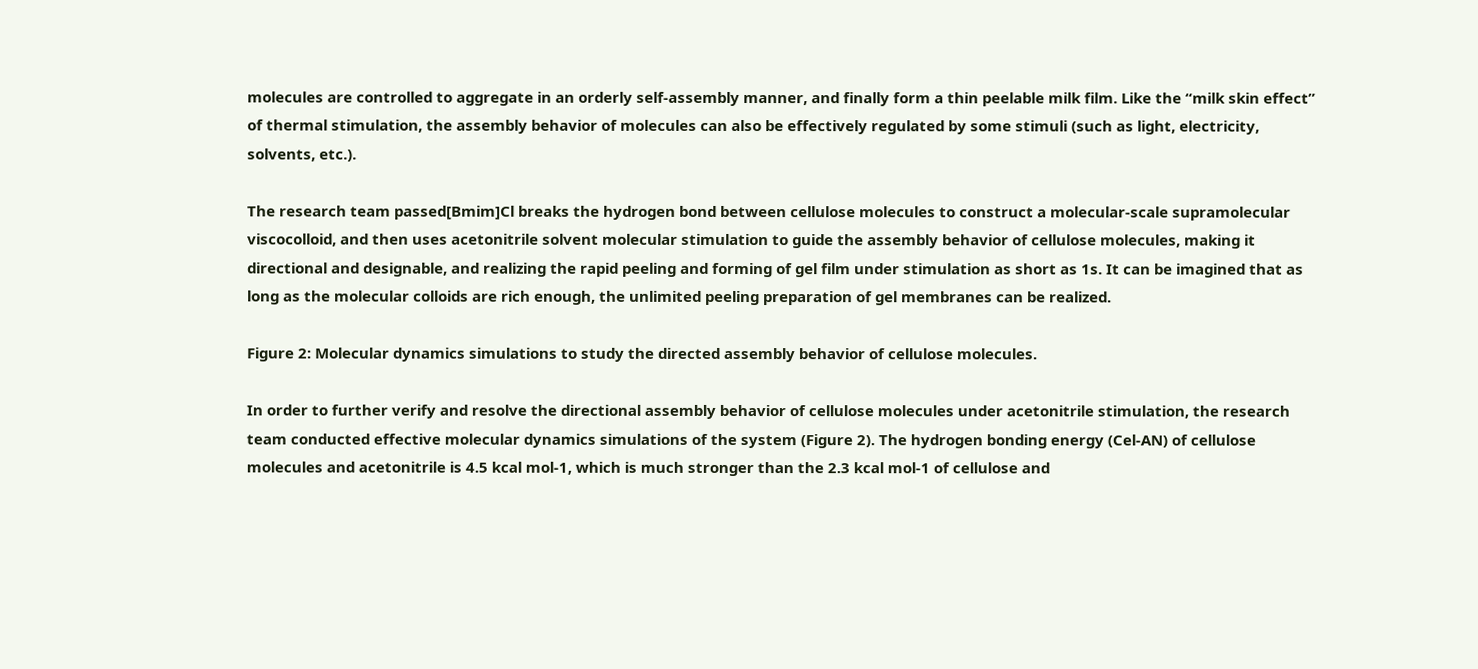molecules are controlled to aggregate in an orderly self-assembly manner, and finally form a thin peelable milk film. Like the “milk skin effect” of thermal stimulation, the assembly behavior of molecules can also be effectively regulated by some stimuli (such as light, electricity, solvents, etc.).

The research team passed[Bmim]Cl breaks the hydrogen bond between cellulose molecules to construct a molecular-scale supramolecular viscocolloid, and then uses acetonitrile solvent molecular stimulation to guide the assembly behavior of cellulose molecules, making it directional and designable, and realizing the rapid peeling and forming of gel film under stimulation as short as 1s. It can be imagined that as long as the molecular colloids are rich enough, the unlimited peeling preparation of gel membranes can be realized.

Figure 2: Molecular dynamics simulations to study the directed assembly behavior of cellulose molecules.

In order to further verify and resolve the directional assembly behavior of cellulose molecules under acetonitrile stimulation, the research team conducted effective molecular dynamics simulations of the system (Figure 2). The hydrogen bonding energy (Cel-AN) of cellulose molecules and acetonitrile is 4.5 kcal mol-1, which is much stronger than the 2.3 kcal mol-1 of cellulose and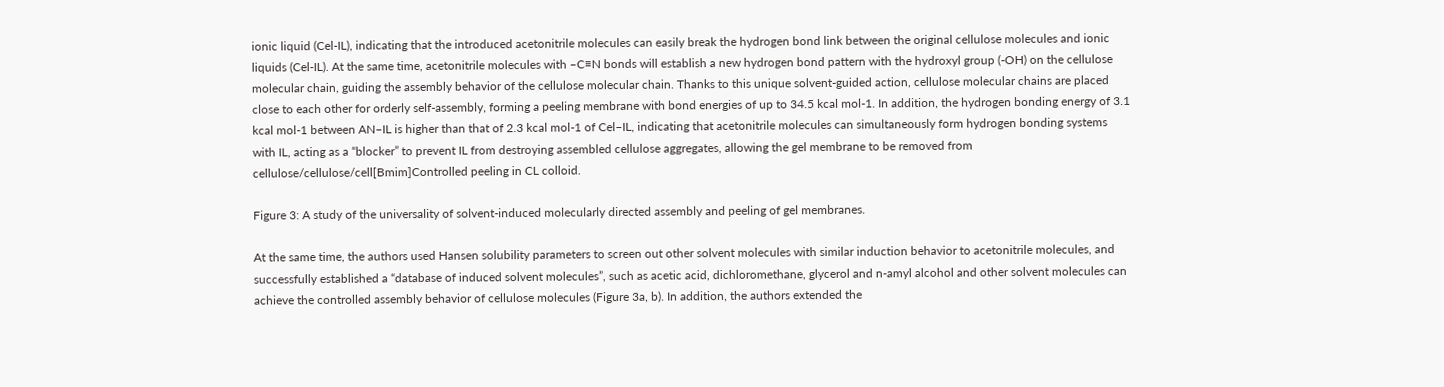ionic liquid (Cel-IL), indicating that the introduced acetonitrile molecules can easily break the hydrogen bond link between the original cellulose molecules and ionic liquids (Cel-IL). At the same time, acetonitrile molecules with –C≡N bonds will establish a new hydrogen bond pattern with the hydroxyl group (-OH) on the cellulose molecular chain, guiding the assembly behavior of the cellulose molecular chain. Thanks to this unique solvent-guided action, cellulose molecular chains are placed close to each other for orderly self-assembly, forming a peeling membrane with bond energies of up to 34.5 kcal mol-1. In addition, the hydrogen bonding energy of 3.1 kcal mol-1 between AN–IL is higher than that of 2.3 kcal mol-1 of Cel–IL, indicating that acetonitrile molecules can simultaneously form hydrogen bonding systems with IL, acting as a “blocker” to prevent IL from destroying assembled cellulose aggregates, allowing the gel membrane to be removed from cellulose/cellulose/cell[Bmim]Controlled peeling in CL colloid.

Figure 3: A study of the universality of solvent-induced molecularly directed assembly and peeling of gel membranes.

At the same time, the authors used Hansen solubility parameters to screen out other solvent molecules with similar induction behavior to acetonitrile molecules, and successfully established a “database of induced solvent molecules”, such as acetic acid, dichloromethane, glycerol and n-amyl alcohol and other solvent molecules can achieve the controlled assembly behavior of cellulose molecules (Figure 3a, b). In addition, the authors extended the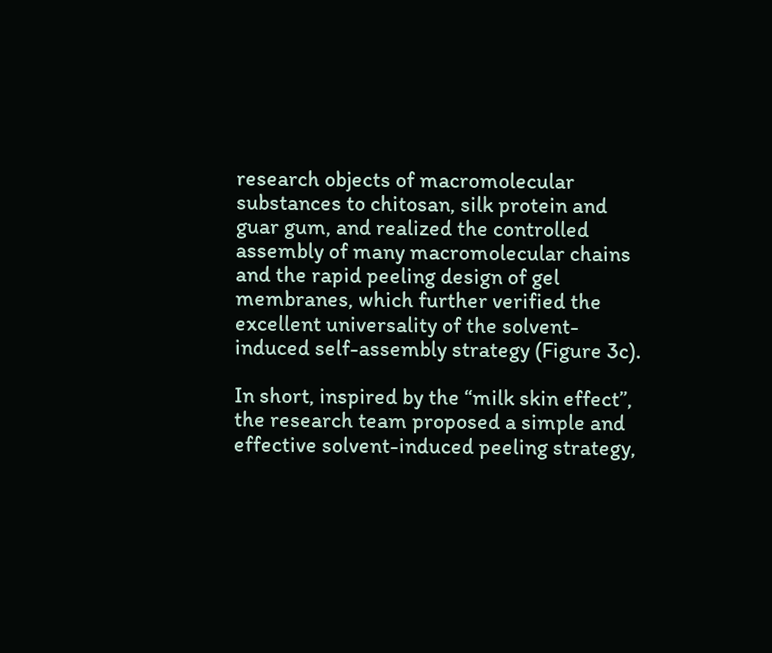research objects of macromolecular substances to chitosan, silk protein and guar gum, and realized the controlled assembly of many macromolecular chains and the rapid peeling design of gel membranes, which further verified the excellent universality of the solvent-induced self-assembly strategy (Figure 3c).

In short, inspired by the “milk skin effect”, the research team proposed a simple and effective solvent-induced peeling strategy,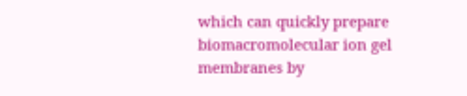which can quickly prepare biomacromolecular ion gel membranes by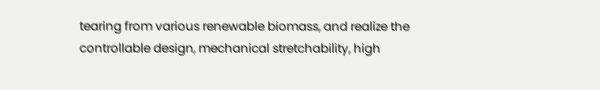tearing from various renewable biomass, and realize the controllable design, mechanical stretchability, high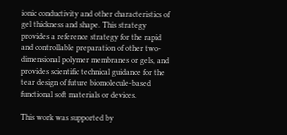ionic conductivity and other characteristics of gel thickness and shape. This strategy provides a reference strategy for the rapid and controllable preparation of other two-dimensional polymer membranes or gels, and provides scientific technical guidance for the tear design of future biomolecule-based functional soft materials or devices.

This work was supported by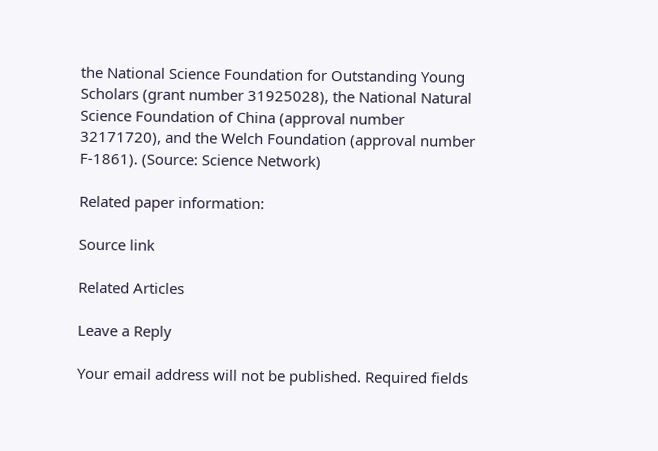the National Science Foundation for Outstanding Young Scholars (grant number 31925028), the National Natural Science Foundation of China (approval number 32171720), and the Welch Foundation (approval number F-1861). (Source: Science Network)

Related paper information:

Source link

Related Articles

Leave a Reply

Your email address will not be published. Required fields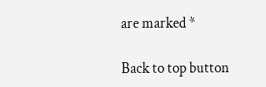are marked *

Back to top button